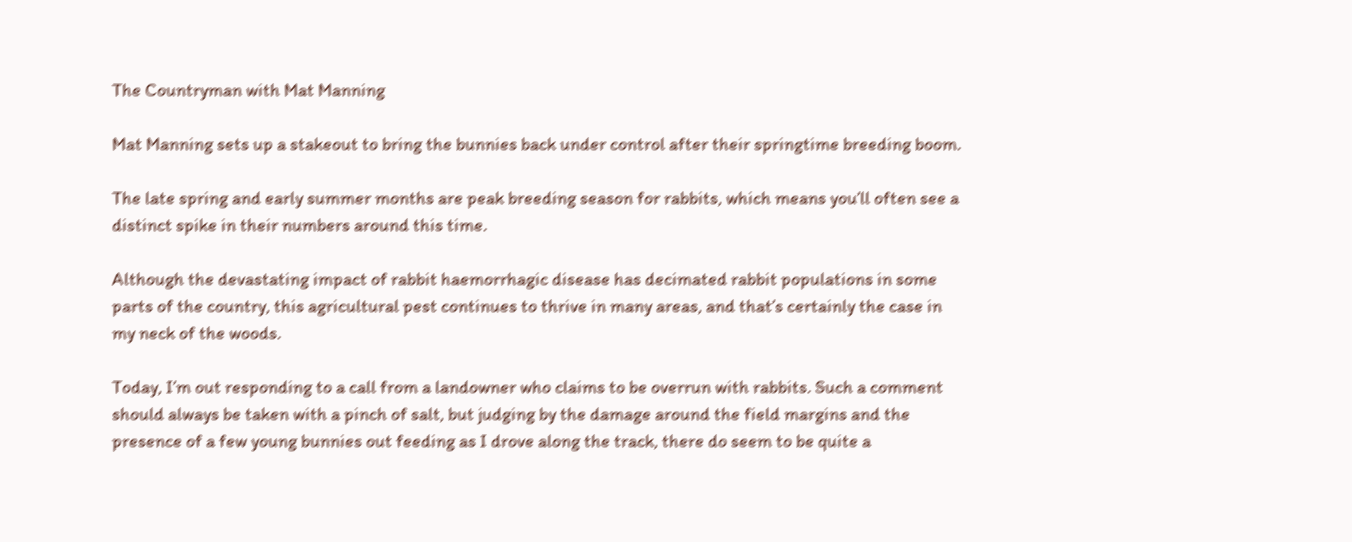The Countryman with Mat Manning

Mat Manning sets up a stakeout to bring the bunnies back under control after their springtime breeding boom.

The late spring and early summer months are peak breeding season for rabbits, which means you’ll often see a distinct spike in their numbers around this time.

Although the devastating impact of rabbit haemorrhagic disease has decimated rabbit populations in some parts of the country, this agricultural pest continues to thrive in many areas, and that’s certainly the case in my neck of the woods.

Today, I’m out responding to a call from a landowner who claims to be overrun with rabbits. Such a comment should always be taken with a pinch of salt, but judging by the damage around the field margins and the presence of a few young bunnies out feeding as I drove along the track, there do seem to be quite a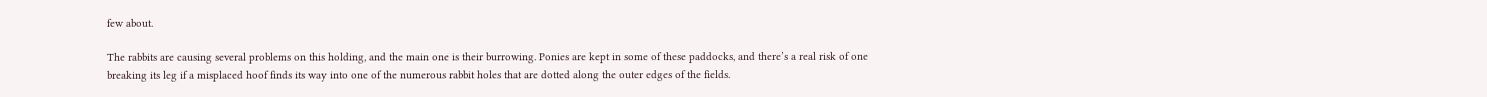few about.

The rabbits are causing several problems on this holding, and the main one is their burrowing. Ponies are kept in some of these paddocks, and there’s a real risk of one breaking its leg if a misplaced hoof finds its way into one of the numerous rabbit holes that are dotted along the outer edges of the fields.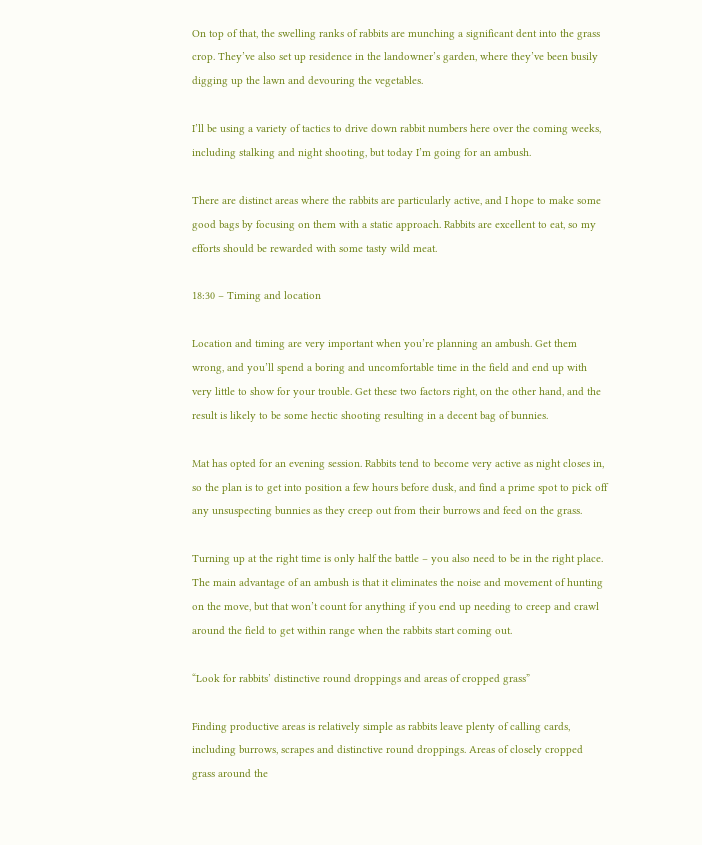On top of that, the swelling ranks of rabbits are munching a significant dent into the grass crop. They’ve also set up residence in the landowner’s garden, where they’ve been busily digging up the lawn and devouring the vegetables.

I’ll be using a variety of tactics to drive down rabbit numbers here over the coming weeks, including stalking and night shooting, but today I’m going for an ambush.

There are distinct areas where the rabbits are particularly active, and I hope to make some good bags by focusing on them with a static approach. Rabbits are excellent to eat, so my efforts should be rewarded with some tasty wild meat.

18:30 – Timing and location

Location and timing are very important when you’re planning an ambush. Get them wrong, and you’ll spend a boring and uncomfortable time in the field and end up with very little to show for your trouble. Get these two factors right, on the other hand, and the result is likely to be some hectic shooting resulting in a decent bag of bunnies.

Mat has opted for an evening session. Rabbits tend to become very active as night closes in, so the plan is to get into position a few hours before dusk, and find a prime spot to pick off any unsuspecting bunnies as they creep out from their burrows and feed on the grass.

Turning up at the right time is only half the battle – you also need to be in the right place. The main advantage of an ambush is that it eliminates the noise and movement of hunting on the move, but that won’t count for anything if you end up needing to creep and crawl around the field to get within range when the rabbits start coming out.

“Look for rabbits’ distinctive round droppings and areas of cropped grass”

Finding productive areas is relatively simple as rabbits leave plenty of calling cards, including burrows, scrapes and distinctive round droppings. Areas of closely cropped grass around the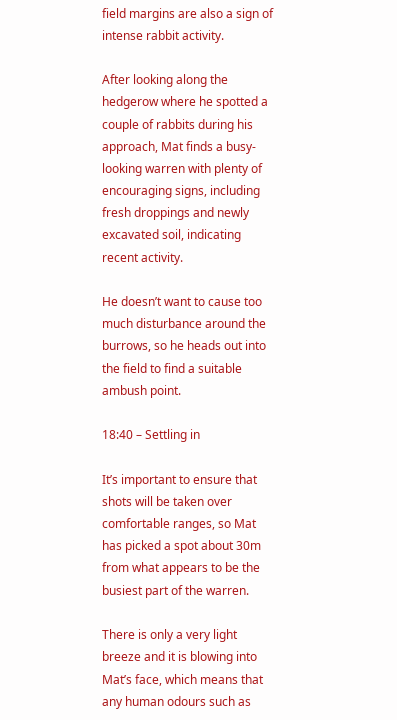field margins are also a sign of intense rabbit activity.

After looking along the hedgerow where he spotted a couple of rabbits during his approach, Mat finds a busy-looking warren with plenty of encouraging signs, including fresh droppings and newly excavated soil, indicating recent activity.

He doesn’t want to cause too much disturbance around the burrows, so he heads out into the field to find a suitable ambush point.

18:40 – Settling in

It’s important to ensure that shots will be taken over comfortable ranges, so Mat has picked a spot about 30m from what appears to be the busiest part of the warren.

There is only a very light breeze and it is blowing into Mat’s face, which means that any human odours such as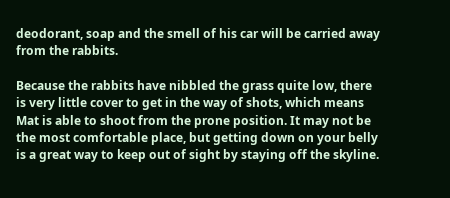deodorant, soap and the smell of his car will be carried away from the rabbits.

Because the rabbits have nibbled the grass quite low, there is very little cover to get in the way of shots, which means Mat is able to shoot from the prone position. It may not be the most comfortable place, but getting down on your belly is a great way to keep out of sight by staying off the skyline.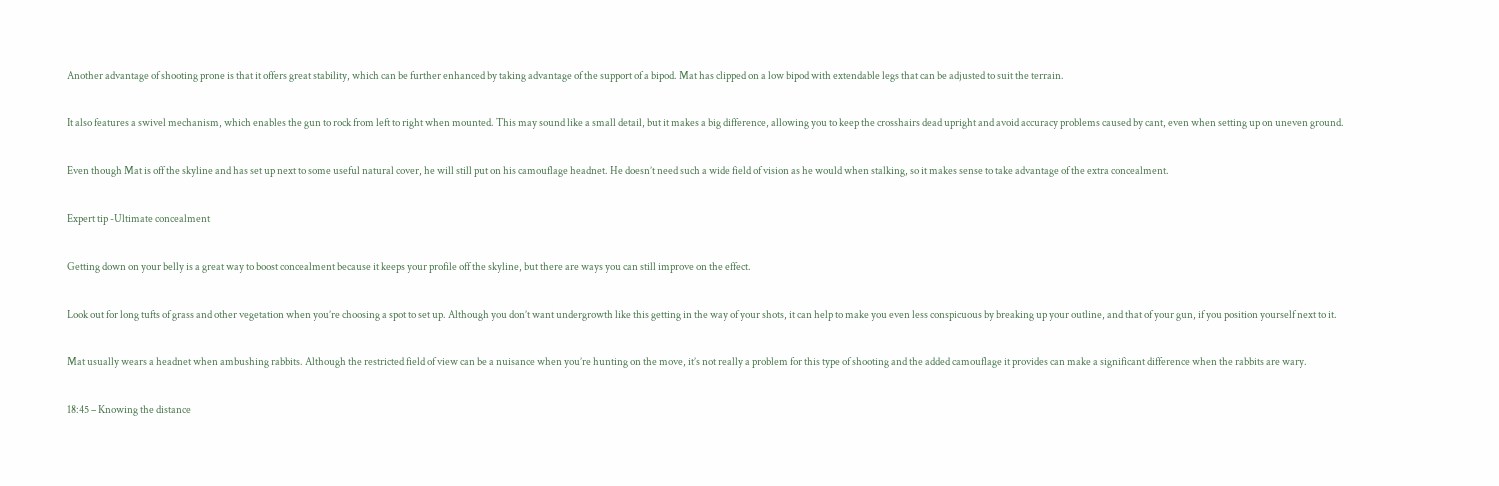Another advantage of shooting prone is that it offers great stability, which can be further enhanced by taking advantage of the support of a bipod. Mat has clipped on a low bipod with extendable legs that can be adjusted to suit the terrain.

It also features a swivel mechanism, which enables the gun to rock from left to right when mounted. This may sound like a small detail, but it makes a big difference, allowing you to keep the crosshairs dead upright and avoid accuracy problems caused by cant, even when setting up on uneven ground.

Even though Mat is off the skyline and has set up next to some useful natural cover, he will still put on his camouflage headnet. He doesn’t need such a wide field of vision as he would when stalking, so it makes sense to take advantage of the extra concealment.

Expert tip -Ultimate concealment

Getting down on your belly is a great way to boost concealment because it keeps your profile off the skyline, but there are ways you can still improve on the effect.

Look out for long tufts of grass and other vegetation when you’re choosing a spot to set up. Although you don’t want undergrowth like this getting in the way of your shots, it can help to make you even less conspicuous by breaking up your outline, and that of your gun, if you position yourself next to it.

Mat usually wears a headnet when ambushing rabbits. Although the restricted field of view can be a nuisance when you’re hunting on the move, it’s not really a problem for this type of shooting and the added camouflage it provides can make a significant difference when the rabbits are wary.

18:45 – Knowing the distance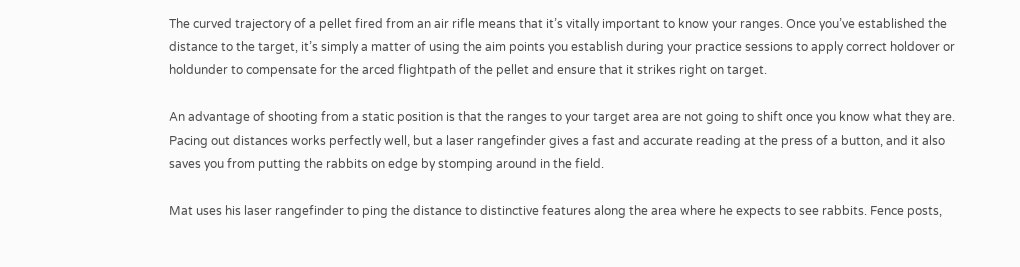The curved trajectory of a pellet fired from an air rifle means that it’s vitally important to know your ranges. Once you’ve established the distance to the target, it’s simply a matter of using the aim points you establish during your practice sessions to apply correct holdover or holdunder to compensate for the arced flightpath of the pellet and ensure that it strikes right on target.

An advantage of shooting from a static position is that the ranges to your target area are not going to shift once you know what they are. Pacing out distances works perfectly well, but a laser rangefinder gives a fast and accurate reading at the press of a button, and it also saves you from putting the rabbits on edge by stomping around in the field.

Mat uses his laser rangefinder to ping the distance to distinctive features along the area where he expects to see rabbits. Fence posts,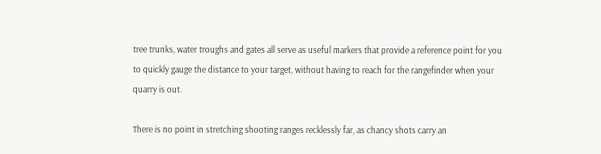tree trunks, water troughs and gates all serve as useful markers that provide a reference point for you to quickly gauge the distance to your target, without having to reach for the rangefinder when your quarry is out.

There is no point in stretching shooting ranges recklessly far, as chancy shots carry an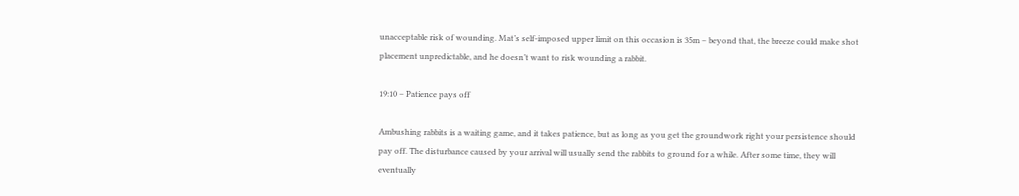unacceptable risk of wounding. Mat’s self-imposed upper limit on this occasion is 35m – beyond that, the breeze could make shot placement unpredictable, and he doesn’t want to risk wounding a rabbit.

19:10 – Patience pays off

Ambushing rabbits is a waiting game, and it takes patience, but as long as you get the groundwork right your persistence should pay off. The disturbance caused by your arrival will usually send the rabbits to ground for a while. After some time, they will eventually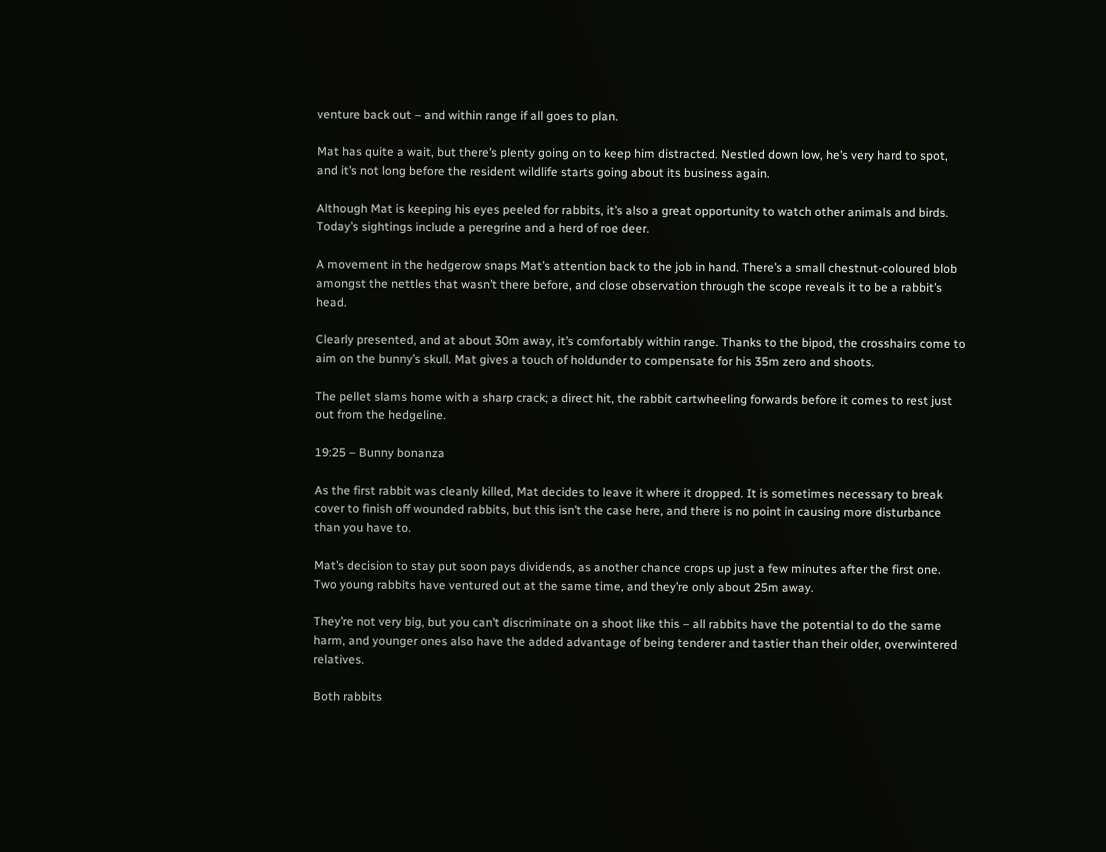venture back out – and within range if all goes to plan.

Mat has quite a wait, but there’s plenty going on to keep him distracted. Nestled down low, he’s very hard to spot, and it’s not long before the resident wildlife starts going about its business again.

Although Mat is keeping his eyes peeled for rabbits, it’s also a great opportunity to watch other animals and birds. Today’s sightings include a peregrine and a herd of roe deer.

A movement in the hedgerow snaps Mat’s attention back to the job in hand. There’s a small chestnut-coloured blob amongst the nettles that wasn’t there before, and close observation through the scope reveals it to be a rabbit’s head.

Clearly presented, and at about 30m away, it’s comfortably within range. Thanks to the bipod, the crosshairs come to aim on the bunny’s skull. Mat gives a touch of holdunder to compensate for his 35m zero and shoots.

The pellet slams home with a sharp crack; a direct hit, the rabbit cartwheeling forwards before it comes to rest just out from the hedgeline.

19:25 – Bunny bonanza

As the first rabbit was cleanly killed, Mat decides to leave it where it dropped. It is sometimes necessary to break cover to finish off wounded rabbits, but this isn’t the case here, and there is no point in causing more disturbance than you have to.

Mat’s decision to stay put soon pays dividends, as another chance crops up just a few minutes after the first one. Two young rabbits have ventured out at the same time, and they’re only about 25m away.

They’re not very big, but you can’t discriminate on a shoot like this – all rabbits have the potential to do the same harm, and younger ones also have the added advantage of being tenderer and tastier than their older, overwintered relatives.

Both rabbits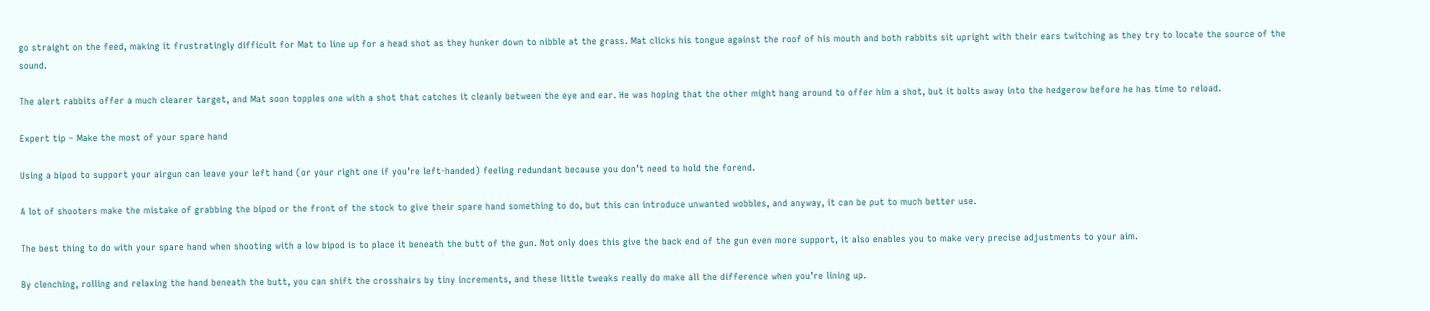go straight on the feed, making it frustratingly difficult for Mat to line up for a head shot as they hunker down to nibble at the grass. Mat clicks his tongue against the roof of his mouth and both rabbits sit upright with their ears twitching as they try to locate the source of the sound.

The alert rabbits offer a much clearer target, and Mat soon topples one with a shot that catches it cleanly between the eye and ear. He was hoping that the other might hang around to offer him a shot, but it bolts away into the hedgerow before he has time to reload.

Expert tip – Make the most of your spare hand

Using a bipod to support your airgun can leave your left hand (or your right one if you’re left-handed) feeling redundant because you don’t need to hold the forend.

A lot of shooters make the mistake of grabbing the bipod or the front of the stock to give their spare hand something to do, but this can introduce unwanted wobbles, and anyway, it can be put to much better use.

The best thing to do with your spare hand when shooting with a low bipod is to place it beneath the butt of the gun. Not only does this give the back end of the gun even more support, it also enables you to make very precise adjustments to your aim.

By clenching, rolling and relaxing the hand beneath the butt, you can shift the crosshairs by tiny increments, and these little tweaks really do make all the difference when you’re lining up.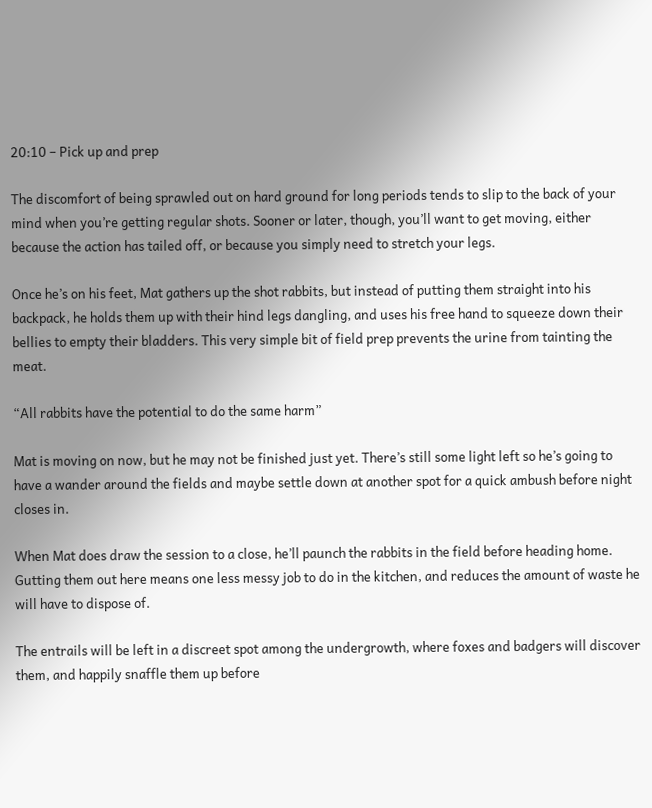20:10 – Pick up and prep

The discomfort of being sprawled out on hard ground for long periods tends to slip to the back of your mind when you’re getting regular shots. Sooner or later, though, you’ll want to get moving, either because the action has tailed off, or because you simply need to stretch your legs.

Once he’s on his feet, Mat gathers up the shot rabbits, but instead of putting them straight into his backpack, he holds them up with their hind legs dangling, and uses his free hand to squeeze down their bellies to empty their bladders. This very simple bit of field prep prevents the urine from tainting the meat.

“All rabbits have the potential to do the same harm”

Mat is moving on now, but he may not be finished just yet. There’s still some light left so he’s going to have a wander around the fields and maybe settle down at another spot for a quick ambush before night closes in.

When Mat does draw the session to a close, he’ll paunch the rabbits in the field before heading home. Gutting them out here means one less messy job to do in the kitchen, and reduces the amount of waste he will have to dispose of.

The entrails will be left in a discreet spot among the undergrowth, where foxes and badgers will discover them, and happily snaffle them up before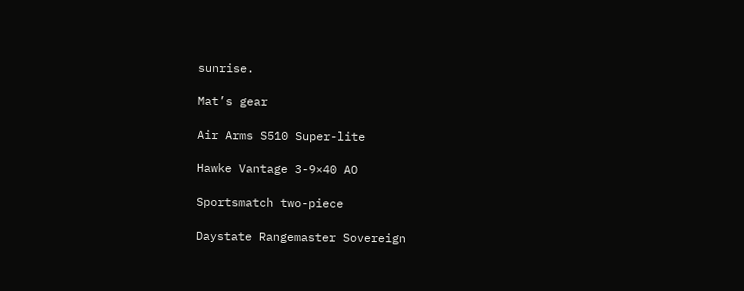sunrise.

Mat’s gear

Air Arms S510 Super-lite

Hawke Vantage 3-9×40 AO

Sportsmatch two-piece

Daystate Rangemaster Sovereign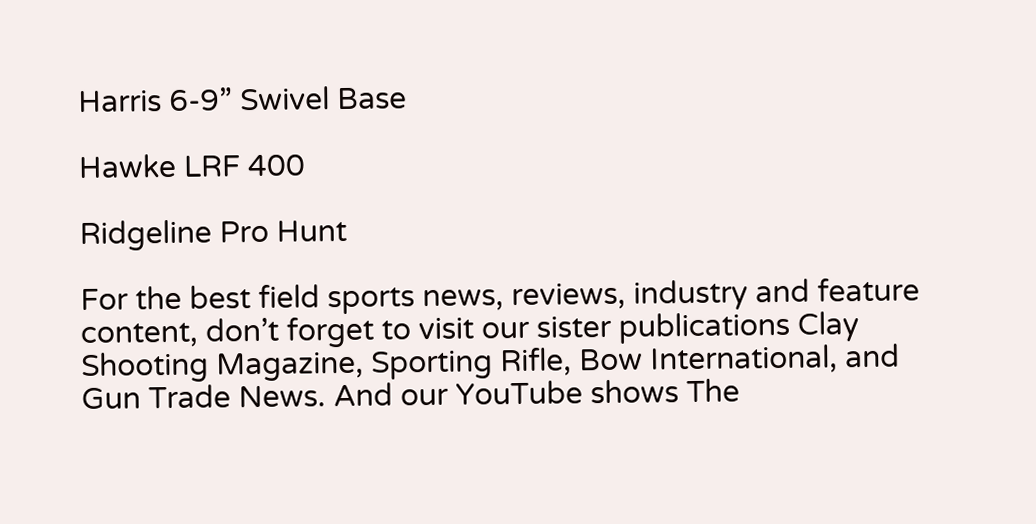Harris 6-9” Swivel Base

Hawke LRF 400

Ridgeline Pro Hunt

For the best field sports news, reviews, industry and feature content, don’t forget to visit our sister publications Clay Shooting Magazine, Sporting Rifle, Bow International, and Gun Trade News. And our YouTube shows The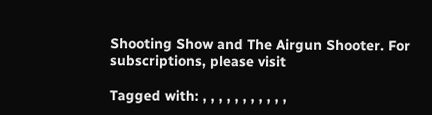Shooting Show and The Airgun Shooter. For subscriptions, please visit

Tagged with: , , , , , , , , , , ,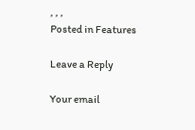, , ,
Posted in Features

Leave a Reply

Your email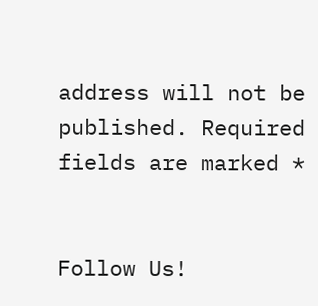address will not be published. Required fields are marked *


Follow Us!